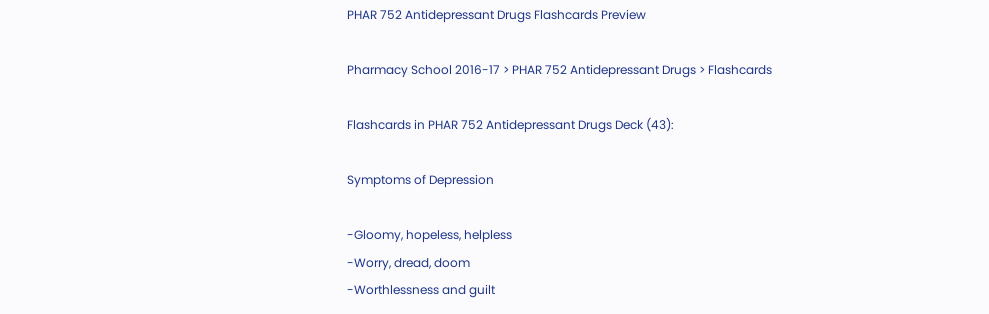PHAR 752 Antidepressant Drugs Flashcards Preview

Pharmacy School 2016-17 > PHAR 752 Antidepressant Drugs > Flashcards

Flashcards in PHAR 752 Antidepressant Drugs Deck (43):

Symptoms of Depression

-Gloomy, hopeless, helpless
-Worry, dread, doom
-Worthlessness and guilt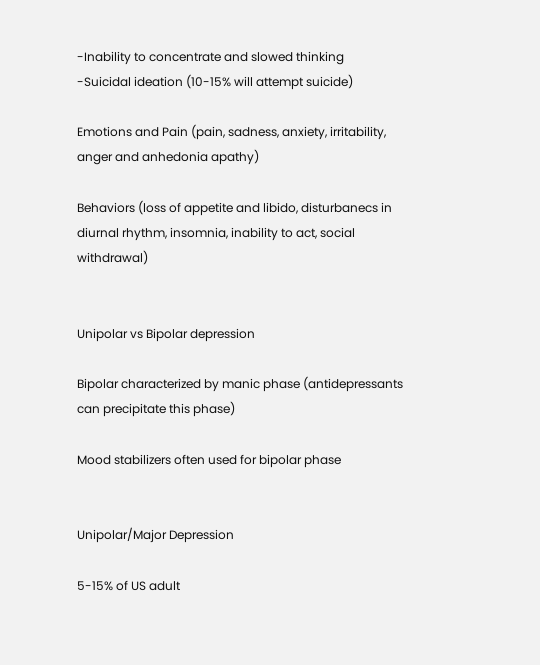-Inability to concentrate and slowed thinking
-Suicidal ideation (10-15% will attempt suicide)

Emotions and Pain (pain, sadness, anxiety, irritability, anger and anhedonia apathy)

Behaviors (loss of appetite and libido, disturbanecs in diurnal rhythm, insomnia, inability to act, social withdrawal)


Unipolar vs Bipolar depression

Bipolar characterized by manic phase (antidepressants can precipitate this phase)

Mood stabilizers often used for bipolar phase


Unipolar/Major Depression

5-15% of US adult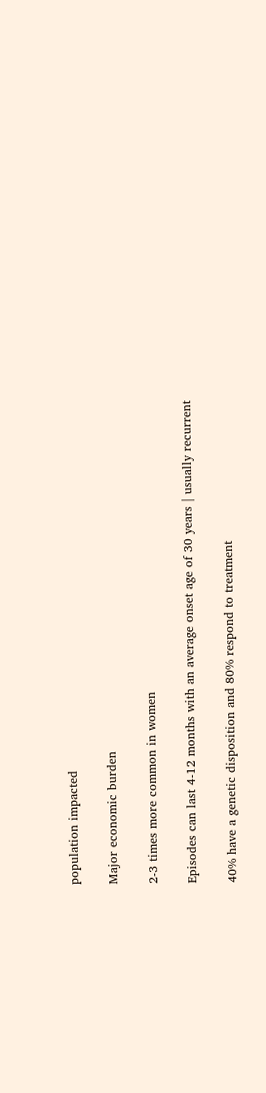population impacted

Major economic burden

2-3 times more common in women

Episodes can last 4-12 months with an average onset age of 30 years | usually recurrent

40% have a genetic disposition and 80% respond to treatment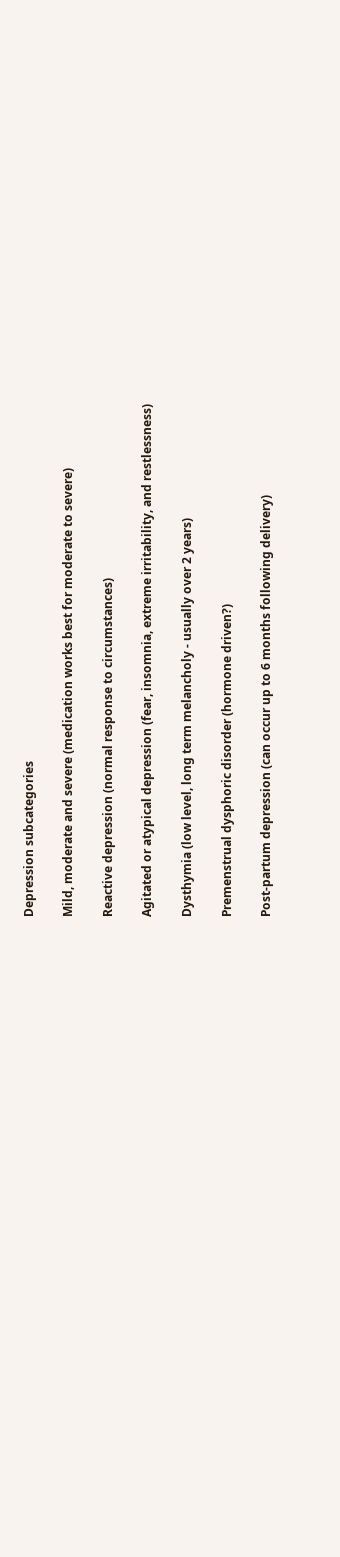Depression subcategories

Mild, moderate and severe (medication works best for moderate to severe)

Reactive depression (normal response to circumstances)

Agitated or atypical depression (fear, insomnia, extreme irritability, and restlessness)

Dysthymia (low level, long term melancholy - usually over 2 years)

Premenstrual dysphoric disorder (hormone driven?)

Post-partum depression (can occur up to 6 months following delivery)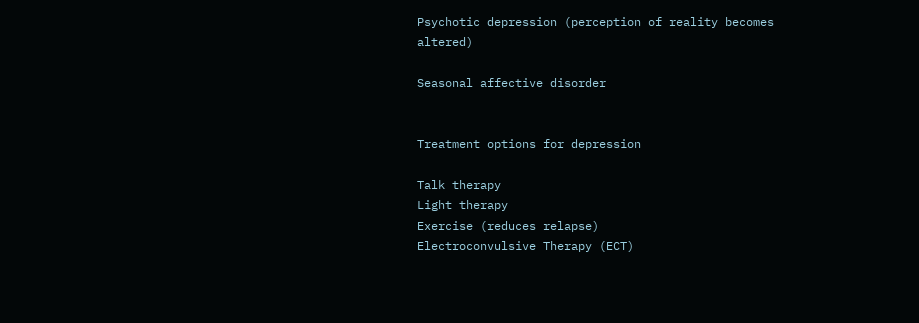Psychotic depression (perception of reality becomes altered)

Seasonal affective disorder


Treatment options for depression

Talk therapy
Light therapy
Exercise (reduces relapse)
Electroconvulsive Therapy (ECT)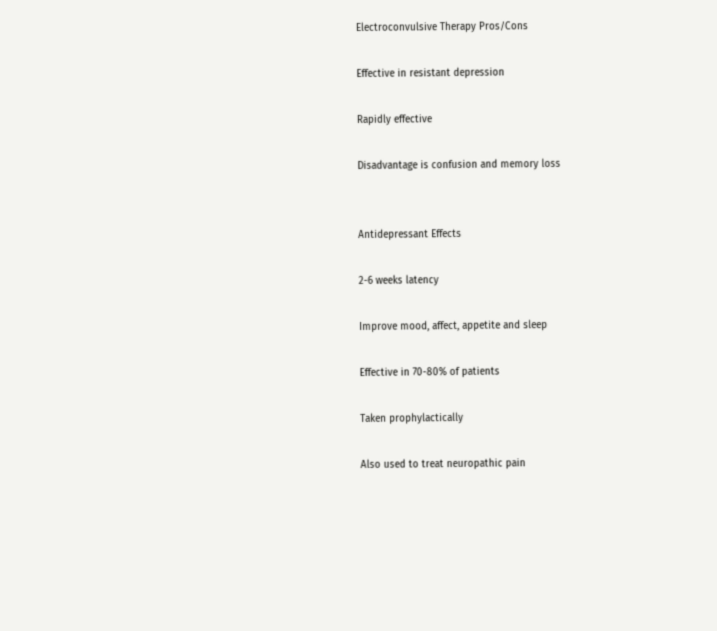Electroconvulsive Therapy Pros/Cons

Effective in resistant depression

Rapidly effective

Disadvantage is confusion and memory loss


Antidepressant Effects

2-6 weeks latency

Improve mood, affect, appetite and sleep

Effective in 70-80% of patients

Taken prophylactically

Also used to treat neuropathic pain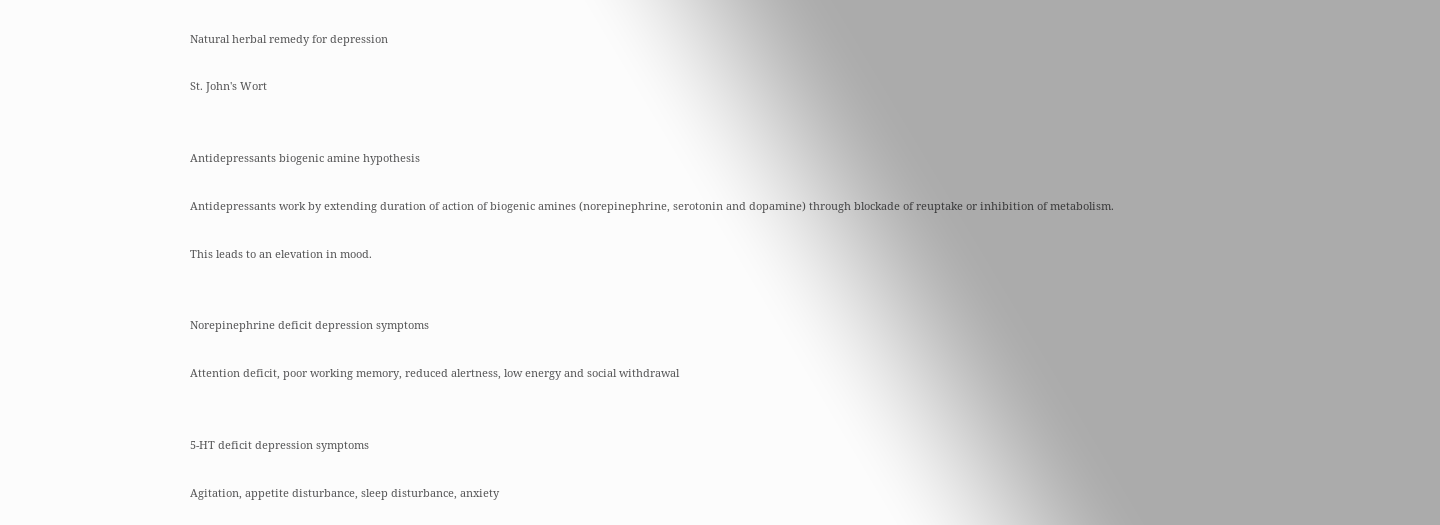Natural herbal remedy for depression

St. John's Wort


Antidepressants biogenic amine hypothesis

Antidepressants work by extending duration of action of biogenic amines (norepinephrine, serotonin and dopamine) through blockade of reuptake or inhibition of metabolism.

This leads to an elevation in mood.


Norepinephrine deficit depression symptoms

Attention deficit, poor working memory, reduced alertness, low energy and social withdrawal


5-HT deficit depression symptoms

Agitation, appetite disturbance, sleep disturbance, anxiety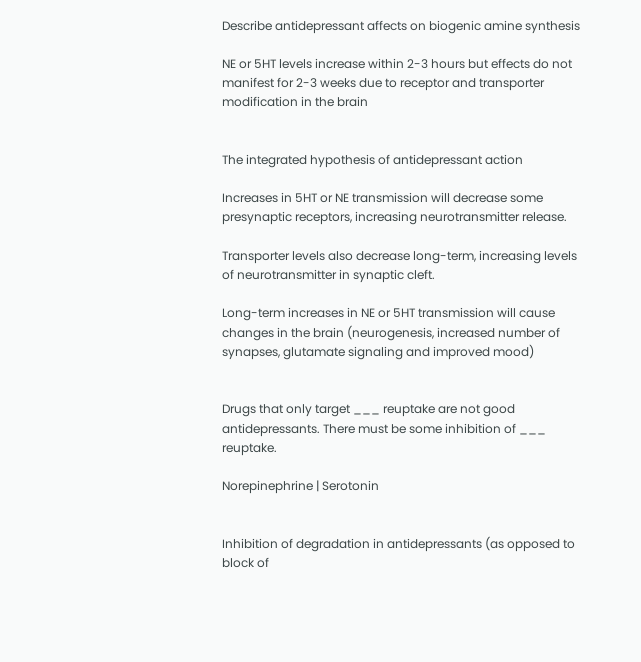Describe antidepressant affects on biogenic amine synthesis

NE or 5HT levels increase within 2-3 hours but effects do not manifest for 2-3 weeks due to receptor and transporter modification in the brain


The integrated hypothesis of antidepressant action

Increases in 5HT or NE transmission will decrease some presynaptic receptors, increasing neurotransmitter release.

Transporter levels also decrease long-term, increasing levels of neurotransmitter in synaptic cleft.

Long-term increases in NE or 5HT transmission will cause changes in the brain (neurogenesis, increased number of synapses, glutamate signaling and improved mood)


Drugs that only target ___ reuptake are not good antidepressants. There must be some inhibition of ___ reuptake.

Norepinephrine | Serotonin


Inhibition of degradation in antidepressants (as opposed to block of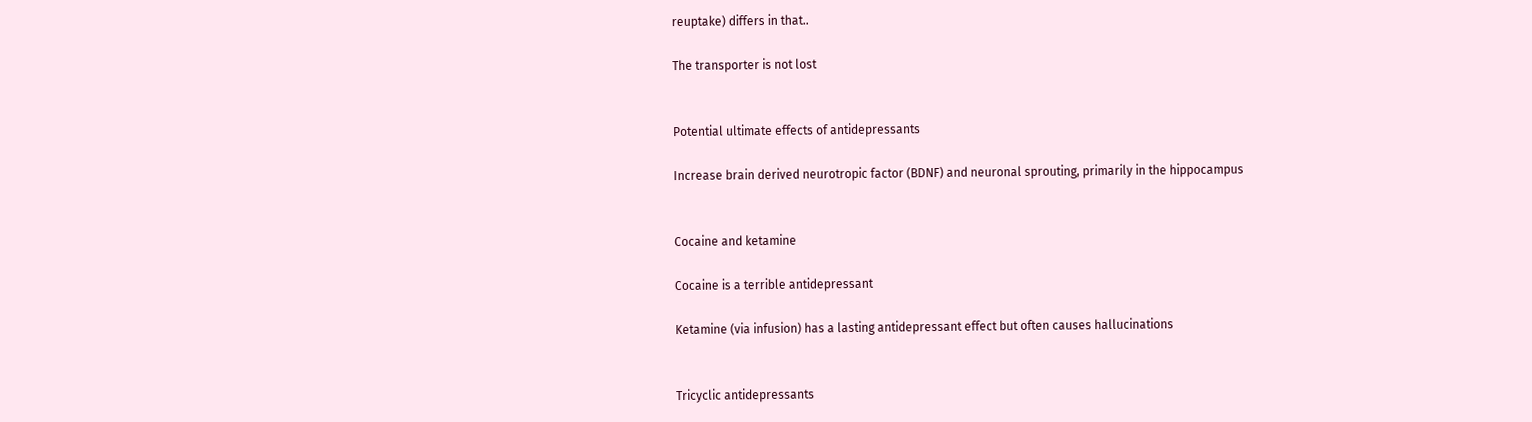reuptake) differs in that..

The transporter is not lost


Potential ultimate effects of antidepressants

Increase brain derived neurotropic factor (BDNF) and neuronal sprouting, primarily in the hippocampus


Cocaine and ketamine

Cocaine is a terrible antidepressant

Ketamine (via infusion) has a lasting antidepressant effect but often causes hallucinations


Tricyclic antidepressants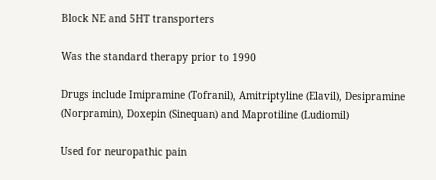Block NE and 5HT transporters

Was the standard therapy prior to 1990

Drugs include Imipramine (Tofranil), Amitriptyline (Elavil), Desipramine (Norpramin), Doxepin (Sinequan) and Maprotiline (Ludiomil)

Used for neuropathic pain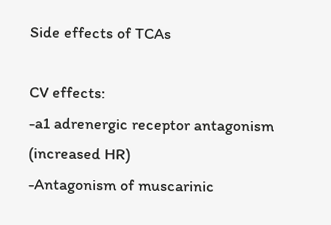Side effects of TCAs

CV effects:
-a1 adrenergic receptor antagonism (increased HR)
-Antagonism of muscarinic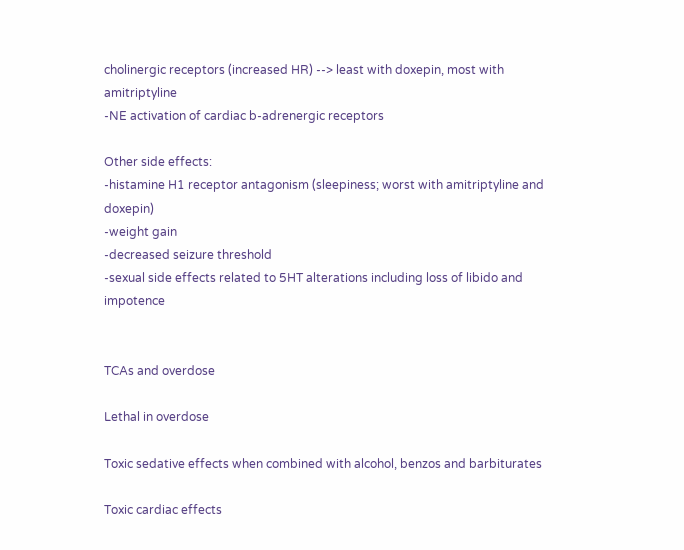cholinergic receptors (increased HR) --> least with doxepin, most with amitriptyline
-NE activation of cardiac b-adrenergic receptors

Other side effects:
-histamine H1 receptor antagonism (sleepiness; worst with amitriptyline and doxepin)
-weight gain
-decreased seizure threshold
-sexual side effects related to 5HT alterations including loss of libido and impotence


TCAs and overdose

Lethal in overdose

Toxic sedative effects when combined with alcohol, benzos and barbiturates

Toxic cardiac effects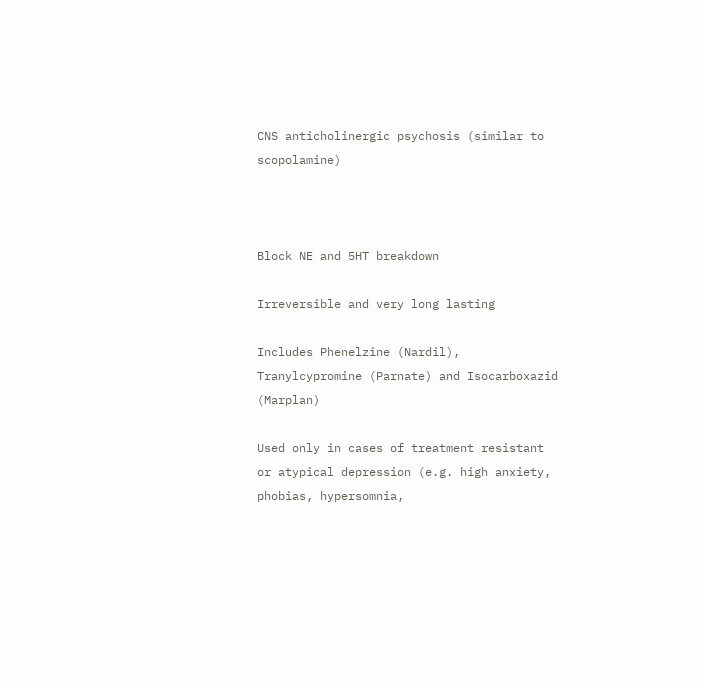CNS anticholinergic psychosis (similar to scopolamine)



Block NE and 5HT breakdown

Irreversible and very long lasting

Includes Phenelzine (Nardil), Tranylcypromine (Parnate) and Isocarboxazid (Marplan)

Used only in cases of treatment resistant or atypical depression (e.g. high anxiety, phobias, hypersomnia,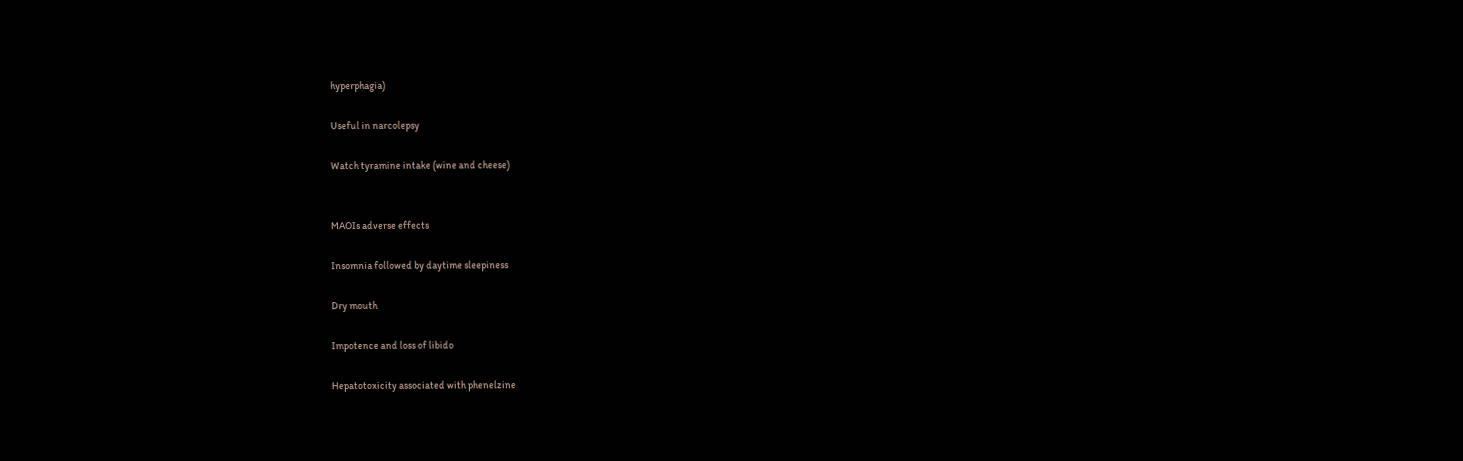hyperphagia)

Useful in narcolepsy

Watch tyramine intake (wine and cheese)


MAOIs adverse effects

Insomnia followed by daytime sleepiness

Dry mouth

Impotence and loss of libido

Hepatotoxicity associated with phenelzine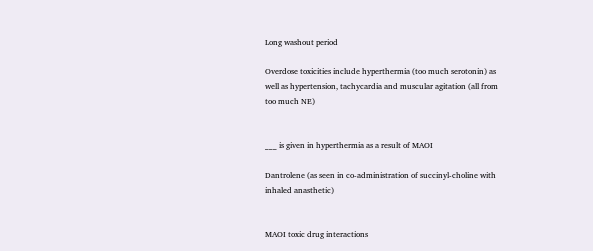Long washout period

Overdose toxicities include hyperthermia (too much serotonin) as well as hypertension, tachycardia and muscular agitation (all from too much NE)


___ is given in hyperthermia as a result of MAOI

Dantrolene (as seen in co-administration of succinyl-choline with inhaled anasthetic)


MAOI toxic drug interactions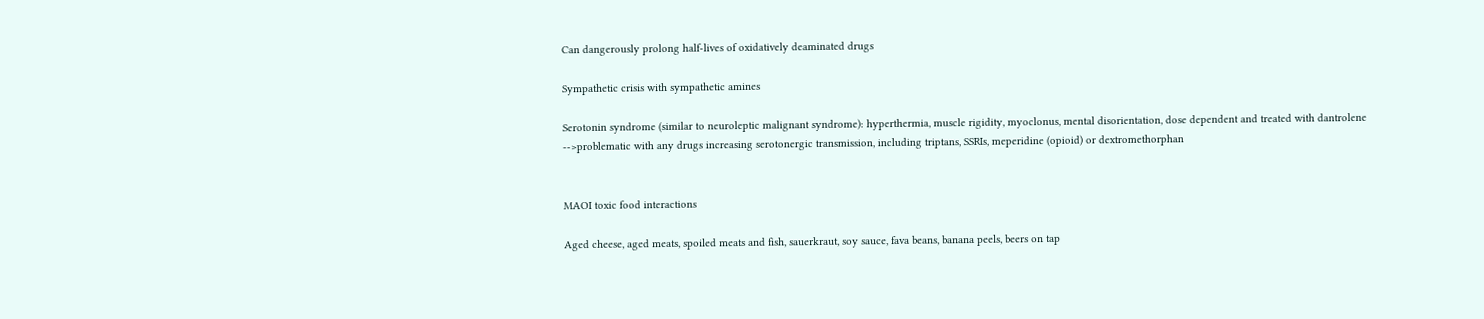Can dangerously prolong half-lives of oxidatively deaminated drugs

Sympathetic crisis with sympathetic amines

Serotonin syndrome (similar to neuroleptic malignant syndrome): hyperthermia, muscle rigidity, myoclonus, mental disorientation, dose dependent and treated with dantrolene
-->problematic with any drugs increasing serotonergic transmission, including triptans, SSRIs, meperidine (opioid) or dextromethorphan


MAOI toxic food interactions

Aged cheese, aged meats, spoiled meats and fish, sauerkraut, soy sauce, fava beans, banana peels, beers on tap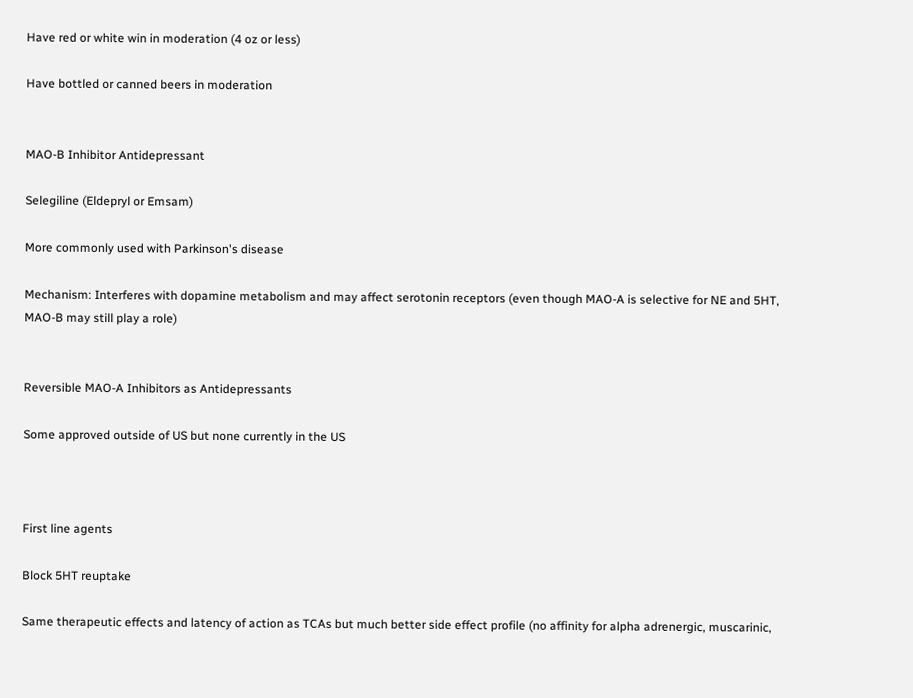Have red or white win in moderation (4 oz or less)

Have bottled or canned beers in moderation


MAO-B Inhibitor Antidepressant

Selegiline (Eldepryl or Emsam)

More commonly used with Parkinson's disease

Mechanism: Interferes with dopamine metabolism and may affect serotonin receptors (even though MAO-A is selective for NE and 5HT, MAO-B may still play a role)


Reversible MAO-A Inhibitors as Antidepressants

Some approved outside of US but none currently in the US



First line agents

Block 5HT reuptake

Same therapeutic effects and latency of action as TCAs but much better side effect profile (no affinity for alpha adrenergic, muscarinic,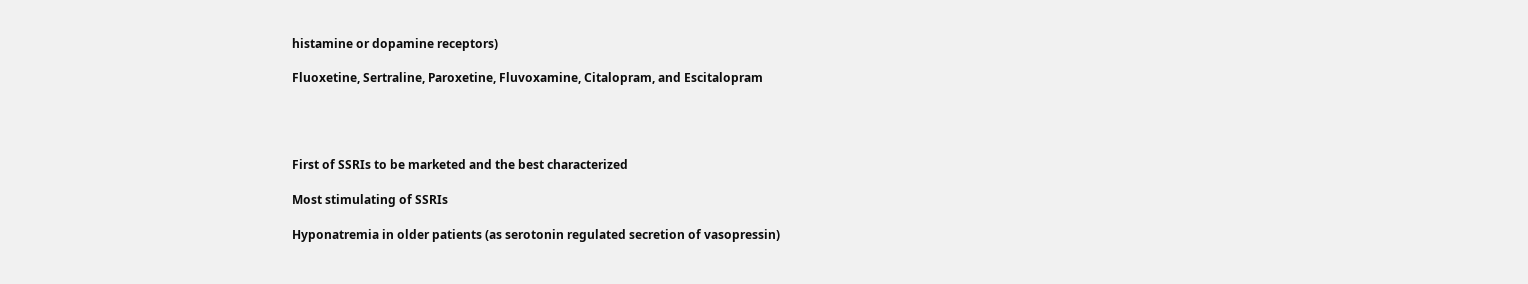histamine or dopamine receptors)

Fluoxetine, Sertraline, Paroxetine, Fluvoxamine, Citalopram, and Escitalopram




First of SSRIs to be marketed and the best characterized

Most stimulating of SSRIs

Hyponatremia in older patients (as serotonin regulated secretion of vasopressin)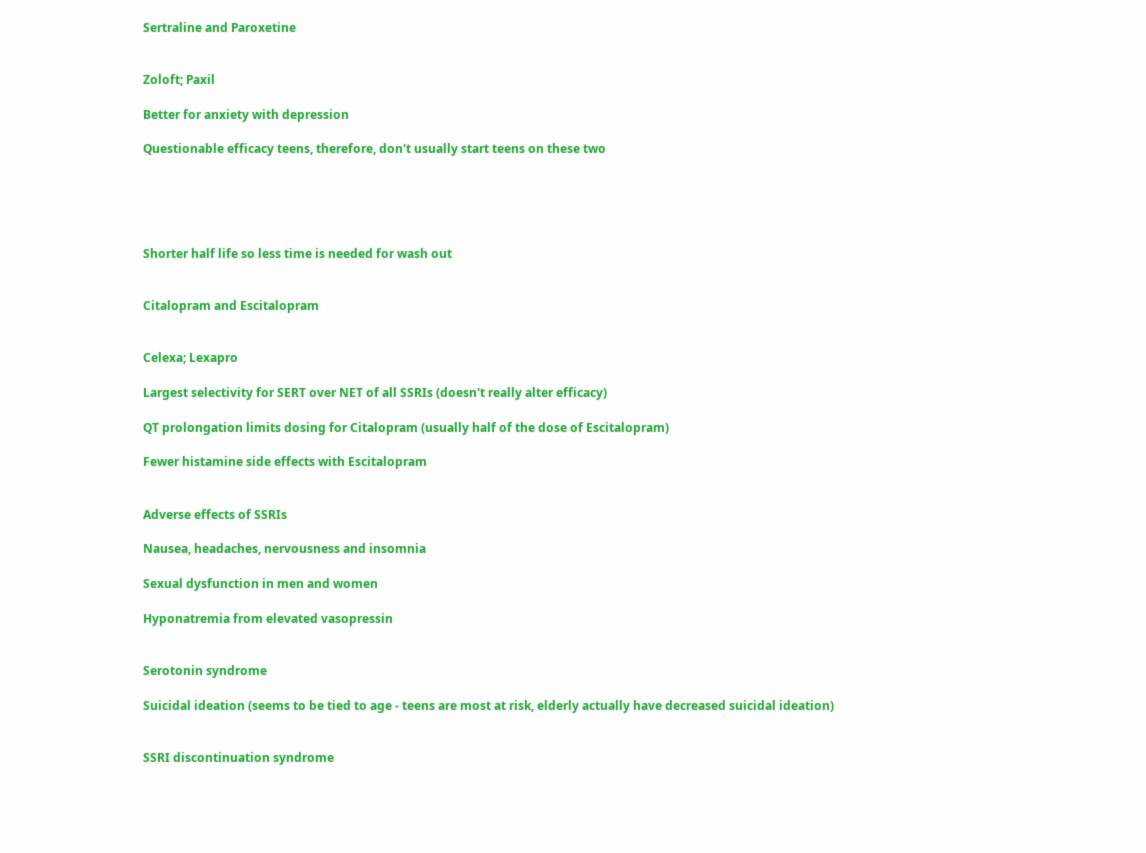Sertraline and Paroxetine


Zoloft; Paxil

Better for anxiety with depression

Questionable efficacy teens, therefore, don't usually start teens on these two





Shorter half life so less time is needed for wash out


Citalopram and Escitalopram


Celexa; Lexapro

Largest selectivity for SERT over NET of all SSRIs (doesn't really alter efficacy)

QT prolongation limits dosing for Citalopram (usually half of the dose of Escitalopram)

Fewer histamine side effects with Escitalopram


Adverse effects of SSRIs

Nausea, headaches, nervousness and insomnia

Sexual dysfunction in men and women

Hyponatremia from elevated vasopressin


Serotonin syndrome

Suicidal ideation (seems to be tied to age - teens are most at risk, elderly actually have decreased suicidal ideation)


SSRI discontinuation syndrome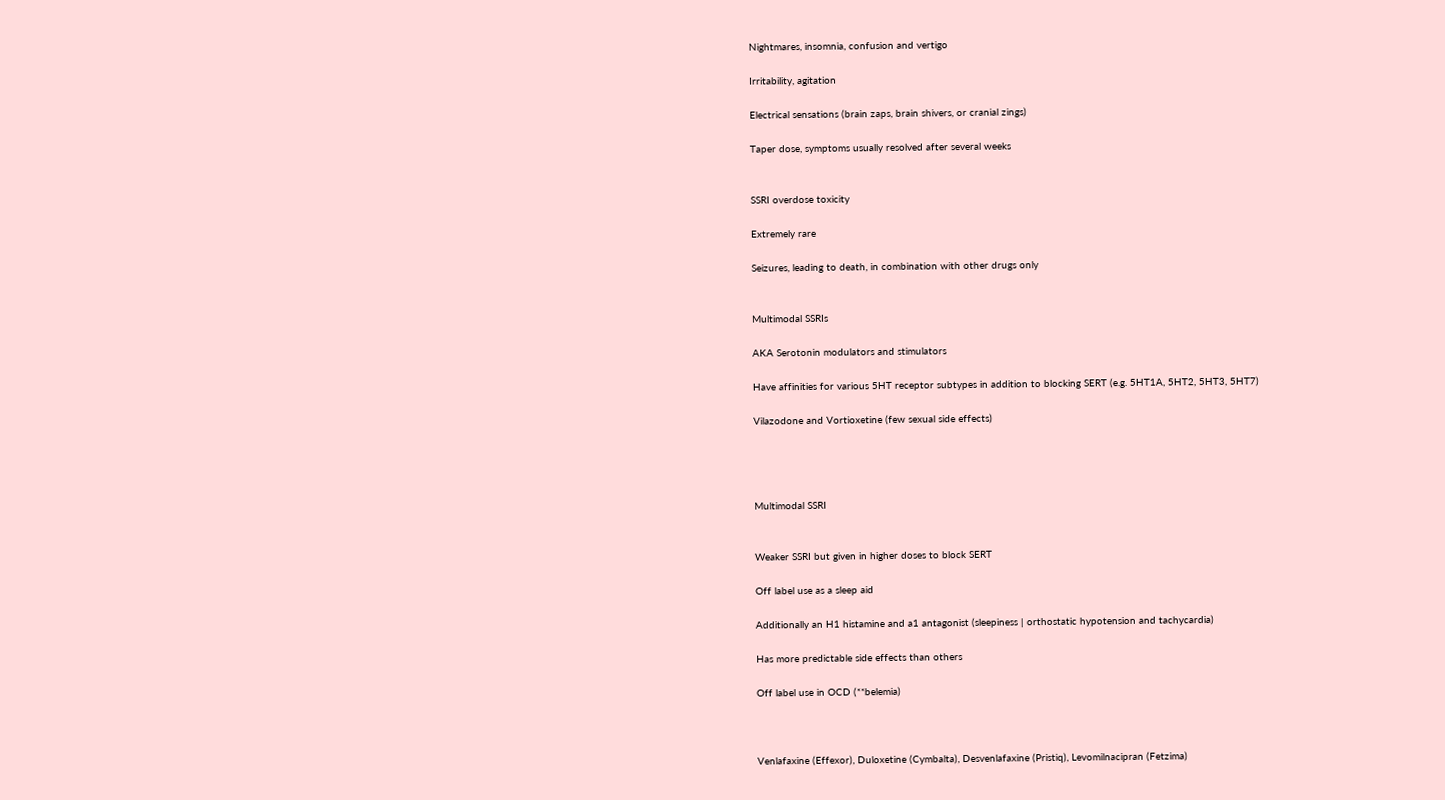Nightmares, insomnia, confusion and vertigo

Irritability, agitation

Electrical sensations (brain zaps, brain shivers, or cranial zings)

Taper dose, symptoms usually resolved after several weeks


SSRI overdose toxicity

Extremely rare

Seizures, leading to death, in combination with other drugs only


Multimodal SSRIs

AKA Serotonin modulators and stimulators

Have affinities for various 5HT receptor subtypes in addition to blocking SERT (e.g. 5HT1A, 5HT2, 5HT3, 5HT7)

Vilazodone and Vortioxetine (few sexual side effects)




Multimodal SSRI


Weaker SSRI but given in higher doses to block SERT

Off label use as a sleep aid

Additionally an H1 histamine and a1 antagonist (sleepiness | orthostatic hypotension and tachycardia)

Has more predictable side effects than others

Off label use in OCD (**belemia)



Venlafaxine (Effexor), Duloxetine (Cymbalta), Desvenlafaxine (Pristiq), Levomilnacipran (Fetzima)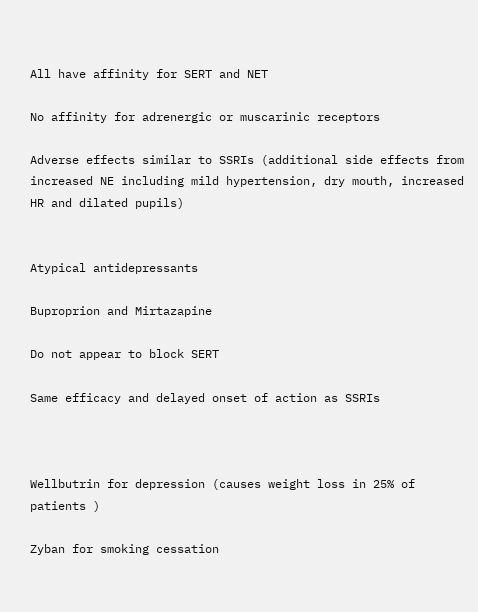All have affinity for SERT and NET

No affinity for adrenergic or muscarinic receptors

Adverse effects similar to SSRIs (additional side effects from increased NE including mild hypertension, dry mouth, increased HR and dilated pupils)


Atypical antidepressants

Buproprion and Mirtazapine

Do not appear to block SERT

Same efficacy and delayed onset of action as SSRIs



Wellbutrin for depression (causes weight loss in 25% of patients )

Zyban for smoking cessation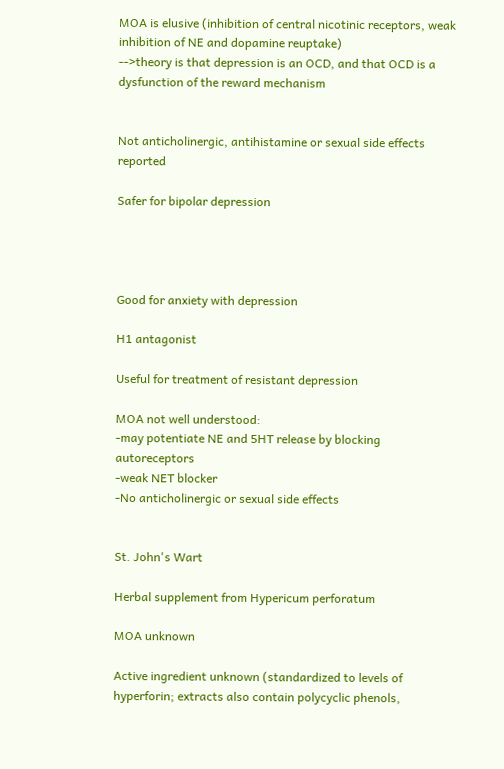MOA is elusive (inhibition of central nicotinic receptors, weak inhibition of NE and dopamine reuptake)
-->theory is that depression is an OCD, and that OCD is a dysfunction of the reward mechanism


Not anticholinergic, antihistamine or sexual side effects reported

Safer for bipolar depression




Good for anxiety with depression

H1 antagonist

Useful for treatment of resistant depression

MOA not well understood:
-may potentiate NE and 5HT release by blocking autoreceptors
-weak NET blocker
-No anticholinergic or sexual side effects


St. John's Wart

Herbal supplement from Hypericum perforatum

MOA unknown

Active ingredient unknown (standardized to levels of hyperforin; extracts also contain polycyclic phenols,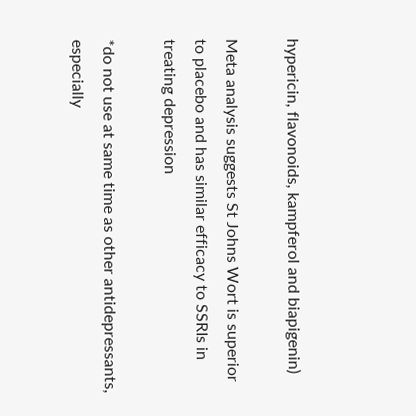hypericin, flavonoids, kampferol and biapigenin)

Meta analysis suggests St Johns Wort is superior to placebo and has similar efficacy to SSRIs in treating depression

*do not use at same time as other antidepressants, especially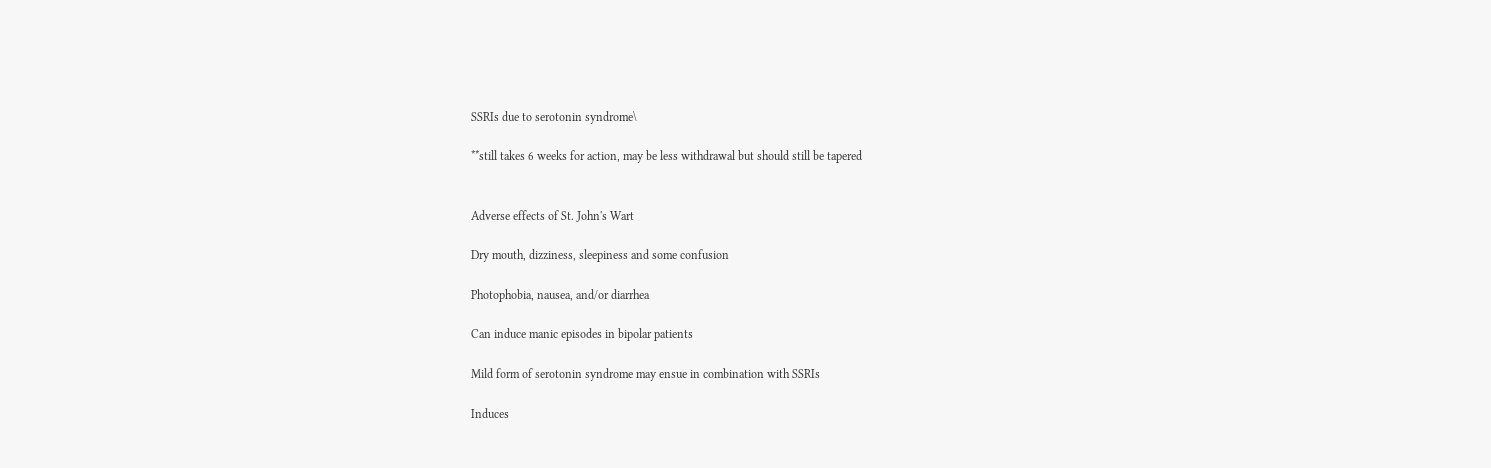SSRIs due to serotonin syndrome\

**still takes 6 weeks for action, may be less withdrawal but should still be tapered


Adverse effects of St. John's Wart

Dry mouth, dizziness, sleepiness and some confusion

Photophobia, nausea, and/or diarrhea

Can induce manic episodes in bipolar patients

Mild form of serotonin syndrome may ensue in combination with SSRIs

Induces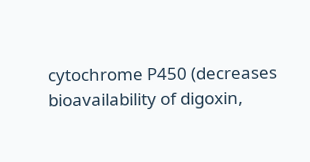cytochrome P450 (decreases bioavailability of digoxin,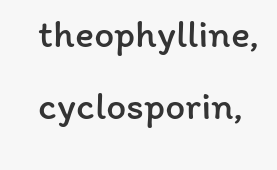theophylline, cyclosporin,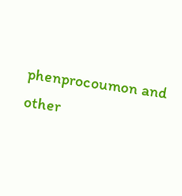phenprocoumon and other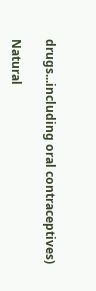drugs...including oral contraceptives)

Natural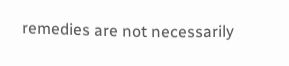remedies are not necessarily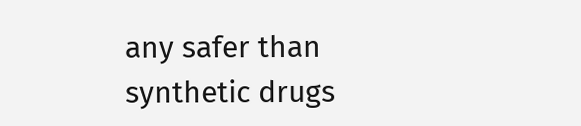any safer than synthetic drugs